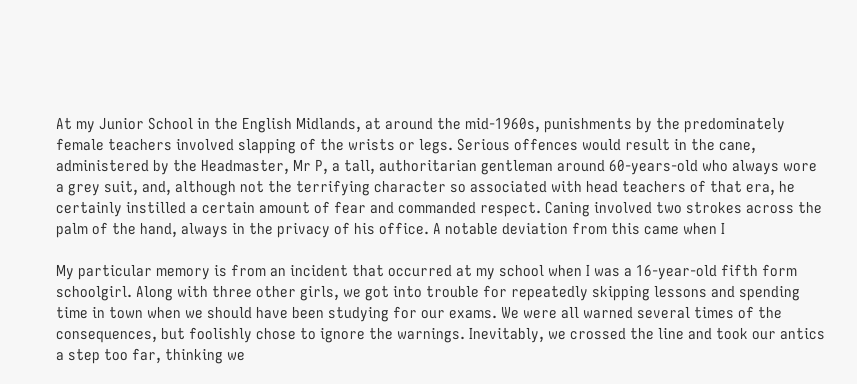At my Junior School in the English Midlands, at around the mid-1960s, punishments by the predominately female teachers involved slapping of the wrists or legs. Serious offences would result in the cane, administered by the Headmaster, Mr P, a tall, authoritarian gentleman around 60-years-old who always wore a grey suit, and, although not the terrifying character so associated with head teachers of that era, he certainly instilled a certain amount of fear and commanded respect. Caning involved two strokes across the palm of the hand, always in the privacy of his office. A notable deviation from this came when I

My particular memory is from an incident that occurred at my school when I was a 16-year-old fifth form schoolgirl. Along with three other girls, we got into trouble for repeatedly skipping lessons and spending time in town when we should have been studying for our exams. We were all warned several times of the consequences, but foolishly chose to ignore the warnings. Inevitably, we crossed the line and took our antics a step too far, thinking we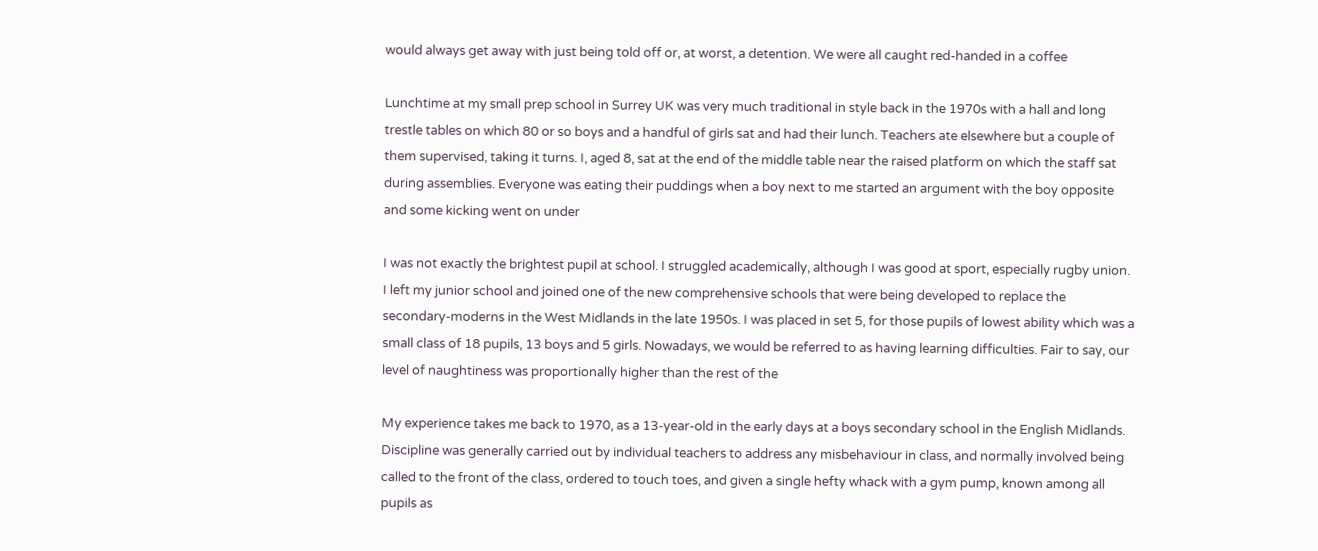would always get away with just being told off or, at worst, a detention. We were all caught red-handed in a coffee

Lunchtime at my small prep school in Surrey UK was very much traditional in style back in the 1970s with a hall and long trestle tables on which 80 or so boys and a handful of girls sat and had their lunch. Teachers ate elsewhere but a couple of them supervised, taking it turns. I, aged 8, sat at the end of the middle table near the raised platform on which the staff sat during assemblies. Everyone was eating their puddings when a boy next to me started an argument with the boy opposite and some kicking went on under

I was not exactly the brightest pupil at school. I struggled academically, although I was good at sport, especially rugby union. I left my junior school and joined one of the new comprehensive schools that were being developed to replace the secondary-moderns in the West Midlands in the late 1950s. I was placed in set 5, for those pupils of lowest ability which was a small class of 18 pupils, 13 boys and 5 girls. Nowadays, we would be referred to as having learning difficulties. Fair to say, our level of naughtiness was proportionally higher than the rest of the

My experience takes me back to 1970, as a 13-year-old in the early days at a boys secondary school in the English Midlands. Discipline was generally carried out by individual teachers to address any misbehaviour in class, and normally involved being called to the front of the class, ordered to touch toes, and given a single hefty whack with a gym pump, known among all pupils as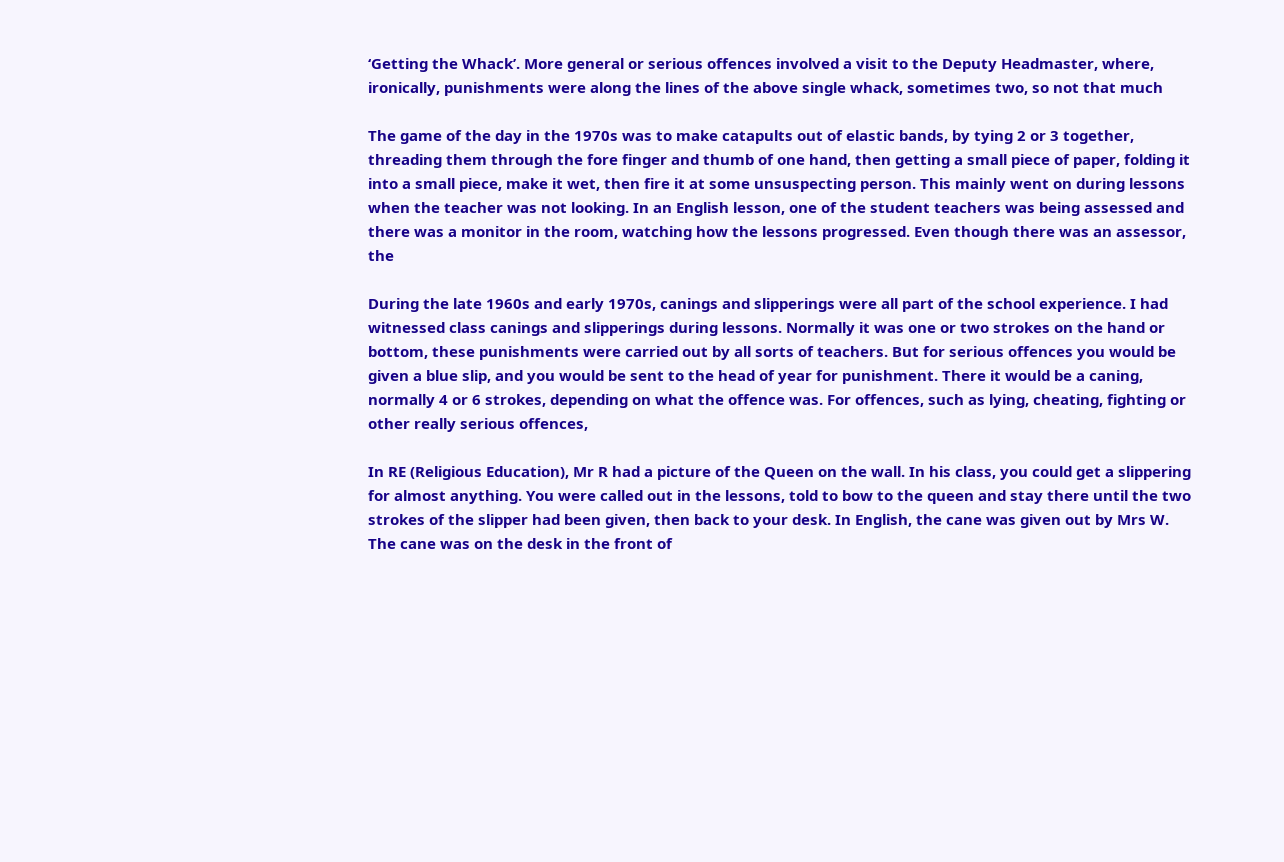‘Getting the Whack’. More general or serious offences involved a visit to the Deputy Headmaster, where, ironically, punishments were along the lines of the above single whack, sometimes two, so not that much

The game of the day in the 1970s was to make catapults out of elastic bands, by tying 2 or 3 together, threading them through the fore finger and thumb of one hand, then getting a small piece of paper, folding it into a small piece, make it wet, then fire it at some unsuspecting person. This mainly went on during lessons when the teacher was not looking. In an English lesson, one of the student teachers was being assessed and there was a monitor in the room, watching how the lessons progressed. Even though there was an assessor, the

During the late 1960s and early 1970s, canings and slipperings were all part of the school experience. I had witnessed class canings and slipperings during lessons. Normally it was one or two strokes on the hand or bottom, these punishments were carried out by all sorts of teachers. But for serious offences you would be given a blue slip, and you would be sent to the head of year for punishment. There it would be a caning, normally 4 or 6 strokes, depending on what the offence was. For offences, such as lying, cheating, fighting or other really serious offences,

In RE (Religious Education), Mr R had a picture of the Queen on the wall. In his class, you could get a slippering for almost anything. You were called out in the lessons, told to bow to the queen and stay there until the two strokes of the slipper had been given, then back to your desk. In English, the cane was given out by Mrs W. The cane was on the desk in the front of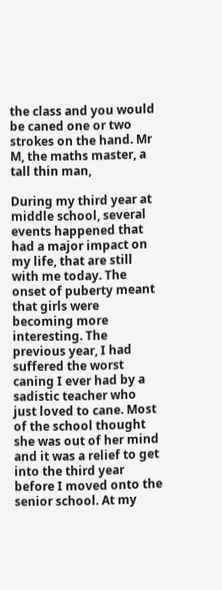the class and you would be caned one or two strokes on the hand. Mr M, the maths master, a tall thin man,

During my third year at middle school, several events happened that had a major impact on my life, that are still with me today. The onset of puberty meant that girls were becoming more interesting. The previous year, I had suffered the worst caning I ever had by a sadistic teacher who just loved to cane. Most of the school thought she was out of her mind and it was a relief to get into the third year before I moved onto the senior school. At my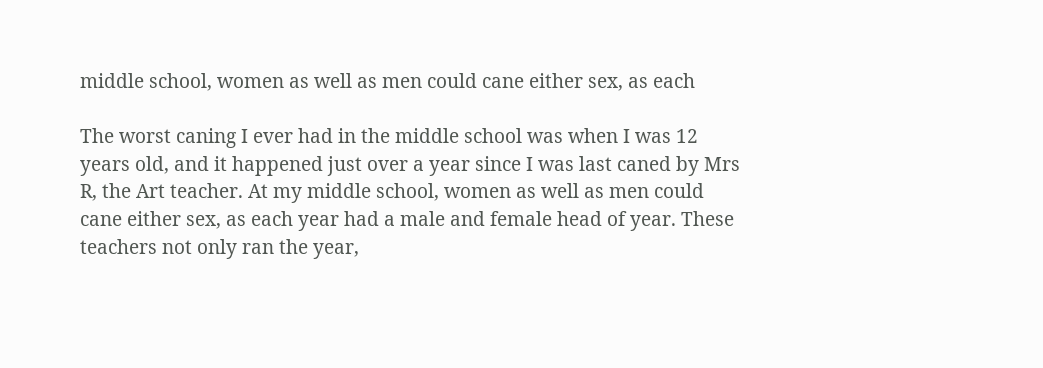middle school, women as well as men could cane either sex, as each

The worst caning I ever had in the middle school was when I was 12 years old, and it happened just over a year since I was last caned by Mrs R, the Art teacher. At my middle school, women as well as men could cane either sex, as each year had a male and female head of year. These teachers not only ran the year,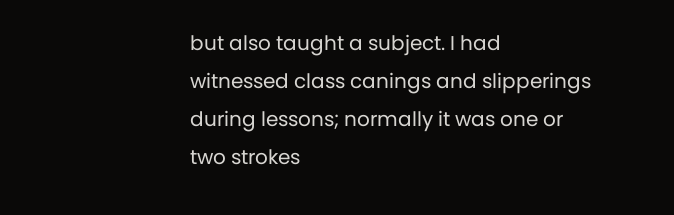but also taught a subject. I had witnessed class canings and slipperings during lessons; normally it was one or two strokes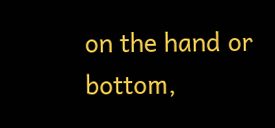on the hand or bottom,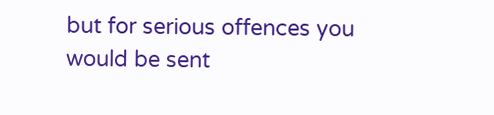but for serious offences you would be sent